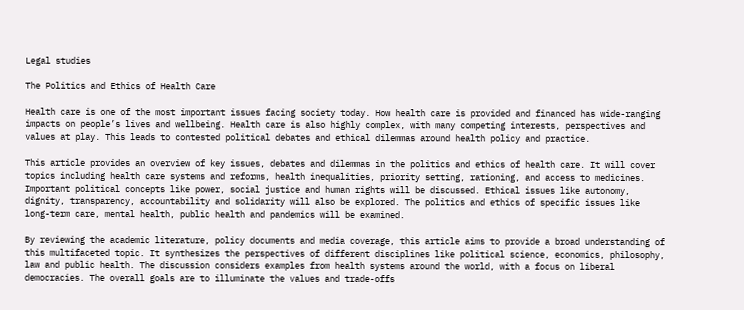Legal studies

The Politics and Ethics of Health Care

Health care is one of the most important issues facing society today. How health care is provided and financed has wide-ranging impacts on people’s lives and wellbeing. Health care is also highly complex, with many competing interests, perspectives and values at play. This leads to contested political debates and ethical dilemmas around health policy and practice.

This article provides an overview of key issues, debates and dilemmas in the politics and ethics of health care. It will cover topics including health care systems and reforms, health inequalities, priority setting, rationing, and access to medicines. Important political concepts like power, social justice and human rights will be discussed. Ethical issues like autonomy, dignity, transparency, accountability and solidarity will also be explored. The politics and ethics of specific issues like long-term care, mental health, public health and pandemics will be examined.

By reviewing the academic literature, policy documents and media coverage, this article aims to provide a broad understanding of this multifaceted topic. It synthesizes the perspectives of different disciplines like political science, economics, philosophy, law and public health. The discussion considers examples from health systems around the world, with a focus on liberal democracies. The overall goals are to illuminate the values and trade-offs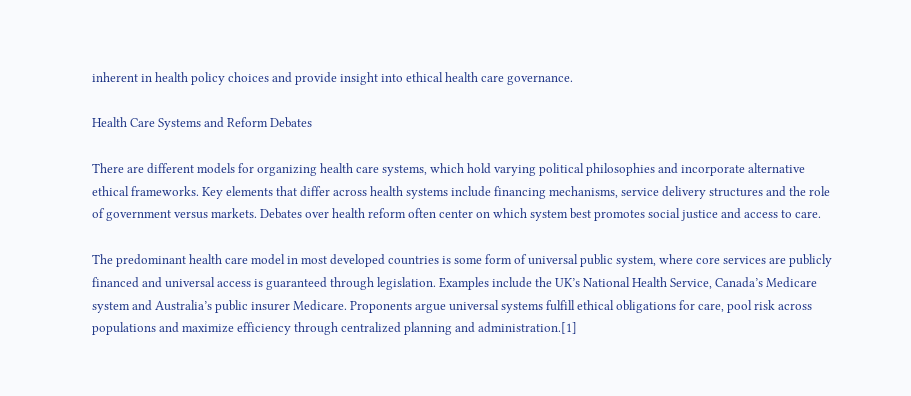inherent in health policy choices and provide insight into ethical health care governance.

Health Care Systems and Reform Debates

There are different models for organizing health care systems, which hold varying political philosophies and incorporate alternative ethical frameworks. Key elements that differ across health systems include financing mechanisms, service delivery structures and the role of government versus markets. Debates over health reform often center on which system best promotes social justice and access to care.

The predominant health care model in most developed countries is some form of universal public system, where core services are publicly financed and universal access is guaranteed through legislation. Examples include the UK’s National Health Service, Canada’s Medicare system and Australia’s public insurer Medicare. Proponents argue universal systems fulfill ethical obligations for care, pool risk across populations and maximize efficiency through centralized planning and administration.[1]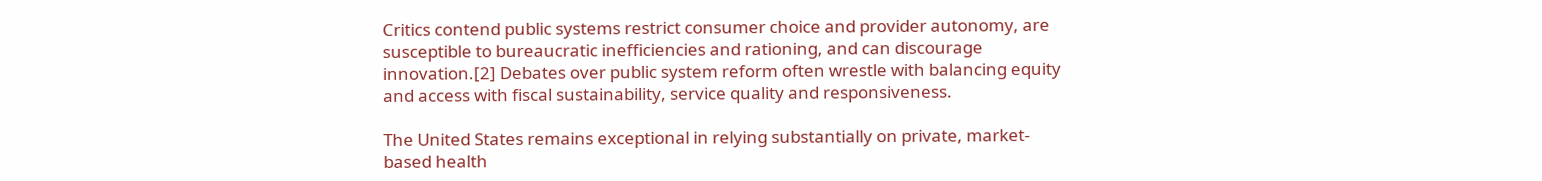Critics contend public systems restrict consumer choice and provider autonomy, are susceptible to bureaucratic inefficiencies and rationing, and can discourage innovation.[2] Debates over public system reform often wrestle with balancing equity and access with fiscal sustainability, service quality and responsiveness.

The United States remains exceptional in relying substantially on private, market-based health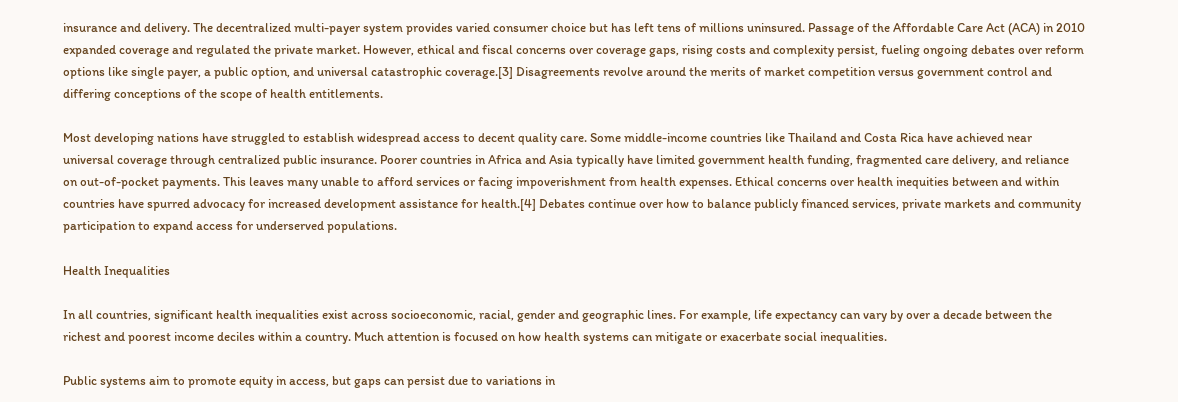insurance and delivery. The decentralized multi-payer system provides varied consumer choice but has left tens of millions uninsured. Passage of the Affordable Care Act (ACA) in 2010 expanded coverage and regulated the private market. However, ethical and fiscal concerns over coverage gaps, rising costs and complexity persist, fueling ongoing debates over reform options like single payer, a public option, and universal catastrophic coverage.[3] Disagreements revolve around the merits of market competition versus government control and differing conceptions of the scope of health entitlements.

Most developing nations have struggled to establish widespread access to decent quality care. Some middle-income countries like Thailand and Costa Rica have achieved near universal coverage through centralized public insurance. Poorer countries in Africa and Asia typically have limited government health funding, fragmented care delivery, and reliance on out-of-pocket payments. This leaves many unable to afford services or facing impoverishment from health expenses. Ethical concerns over health inequities between and within countries have spurred advocacy for increased development assistance for health.[4] Debates continue over how to balance publicly financed services, private markets and community participation to expand access for underserved populations.

Health Inequalities

In all countries, significant health inequalities exist across socioeconomic, racial, gender and geographic lines. For example, life expectancy can vary by over a decade between the richest and poorest income deciles within a country. Much attention is focused on how health systems can mitigate or exacerbate social inequalities.

Public systems aim to promote equity in access, but gaps can persist due to variations in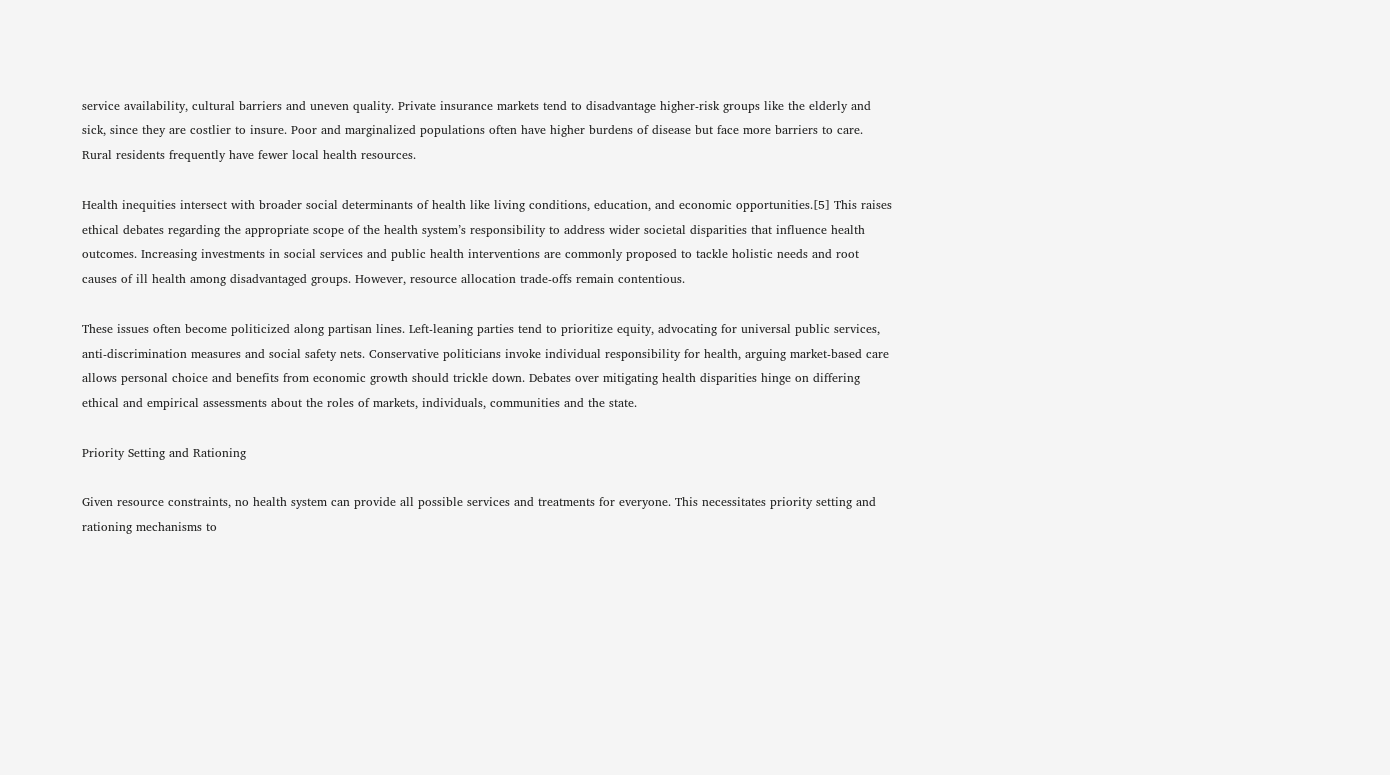service availability, cultural barriers and uneven quality. Private insurance markets tend to disadvantage higher-risk groups like the elderly and sick, since they are costlier to insure. Poor and marginalized populations often have higher burdens of disease but face more barriers to care. Rural residents frequently have fewer local health resources.

Health inequities intersect with broader social determinants of health like living conditions, education, and economic opportunities.[5] This raises ethical debates regarding the appropriate scope of the health system’s responsibility to address wider societal disparities that influence health outcomes. Increasing investments in social services and public health interventions are commonly proposed to tackle holistic needs and root causes of ill health among disadvantaged groups. However, resource allocation trade-offs remain contentious.

These issues often become politicized along partisan lines. Left-leaning parties tend to prioritize equity, advocating for universal public services, anti-discrimination measures and social safety nets. Conservative politicians invoke individual responsibility for health, arguing market-based care allows personal choice and benefits from economic growth should trickle down. Debates over mitigating health disparities hinge on differing ethical and empirical assessments about the roles of markets, individuals, communities and the state.

Priority Setting and Rationing

Given resource constraints, no health system can provide all possible services and treatments for everyone. This necessitates priority setting and rationing mechanisms to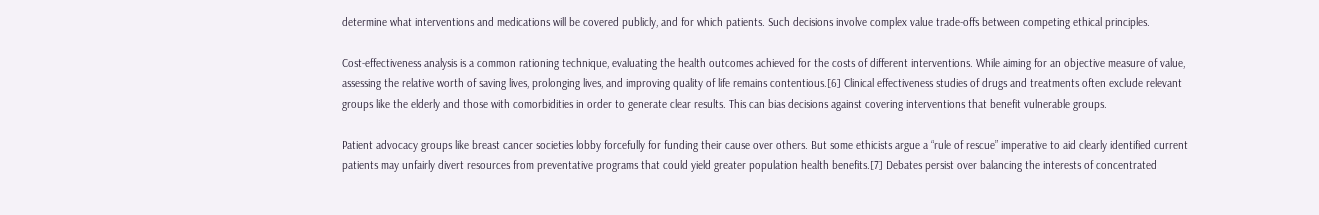determine what interventions and medications will be covered publicly, and for which patients. Such decisions involve complex value trade-offs between competing ethical principles.

Cost-effectiveness analysis is a common rationing technique, evaluating the health outcomes achieved for the costs of different interventions. While aiming for an objective measure of value, assessing the relative worth of saving lives, prolonging lives, and improving quality of life remains contentious.[6] Clinical effectiveness studies of drugs and treatments often exclude relevant groups like the elderly and those with comorbidities in order to generate clear results. This can bias decisions against covering interventions that benefit vulnerable groups.

Patient advocacy groups like breast cancer societies lobby forcefully for funding their cause over others. But some ethicists argue a “rule of rescue” imperative to aid clearly identified current patients may unfairly divert resources from preventative programs that could yield greater population health benefits.[7] Debates persist over balancing the interests of concentrated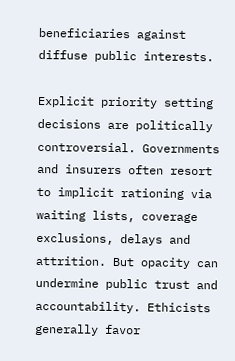beneficiaries against diffuse public interests.

Explicit priority setting decisions are politically controversial. Governments and insurers often resort to implicit rationing via waiting lists, coverage exclusions, delays and attrition. But opacity can undermine public trust and accountability. Ethicists generally favor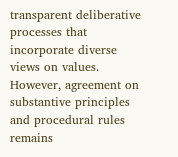transparent deliberative processes that incorporate diverse views on values. However, agreement on substantive principles and procedural rules remains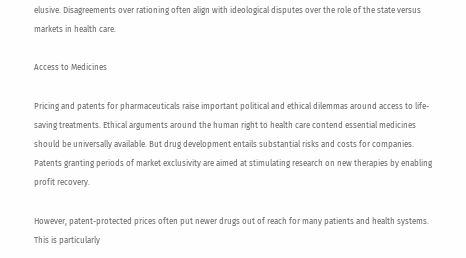elusive. Disagreements over rationing often align with ideological disputes over the role of the state versus markets in health care.

Access to Medicines

Pricing and patents for pharmaceuticals raise important political and ethical dilemmas around access to life-saving treatments. Ethical arguments around the human right to health care contend essential medicines should be universally available. But drug development entails substantial risks and costs for companies. Patents granting periods of market exclusivity are aimed at stimulating research on new therapies by enabling profit recovery.

However, patent-protected prices often put newer drugs out of reach for many patients and health systems. This is particularly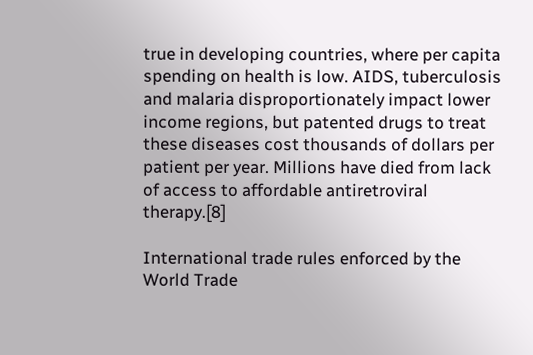true in developing countries, where per capita spending on health is low. AIDS, tuberculosis and malaria disproportionately impact lower income regions, but patented drugs to treat these diseases cost thousands of dollars per patient per year. Millions have died from lack of access to affordable antiretroviral therapy.[8]

International trade rules enforced by the World Trade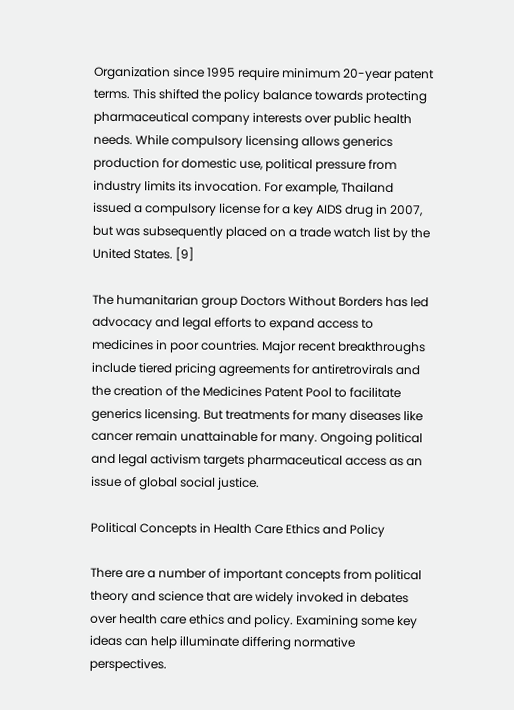Organization since 1995 require minimum 20-year patent terms. This shifted the policy balance towards protecting pharmaceutical company interests over public health needs. While compulsory licensing allows generics production for domestic use, political pressure from industry limits its invocation. For example, Thailand issued a compulsory license for a key AIDS drug in 2007, but was subsequently placed on a trade watch list by the United States. [9]

The humanitarian group Doctors Without Borders has led advocacy and legal efforts to expand access to medicines in poor countries. Major recent breakthroughs include tiered pricing agreements for antiretrovirals and the creation of the Medicines Patent Pool to facilitate generics licensing. But treatments for many diseases like cancer remain unattainable for many. Ongoing political and legal activism targets pharmaceutical access as an issue of global social justice.

Political Concepts in Health Care Ethics and Policy

There are a number of important concepts from political theory and science that are widely invoked in debates over health care ethics and policy. Examining some key ideas can help illuminate differing normative perspectives.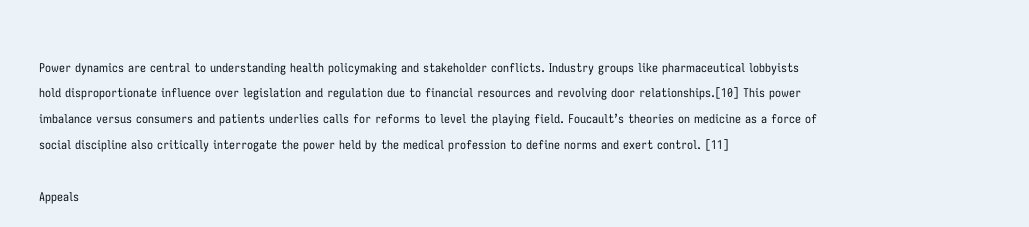Power dynamics are central to understanding health policymaking and stakeholder conflicts. Industry groups like pharmaceutical lobbyists hold disproportionate influence over legislation and regulation due to financial resources and revolving door relationships.[10] This power imbalance versus consumers and patients underlies calls for reforms to level the playing field. Foucault’s theories on medicine as a force of social discipline also critically interrogate the power held by the medical profession to define norms and exert control. [11]

Appeals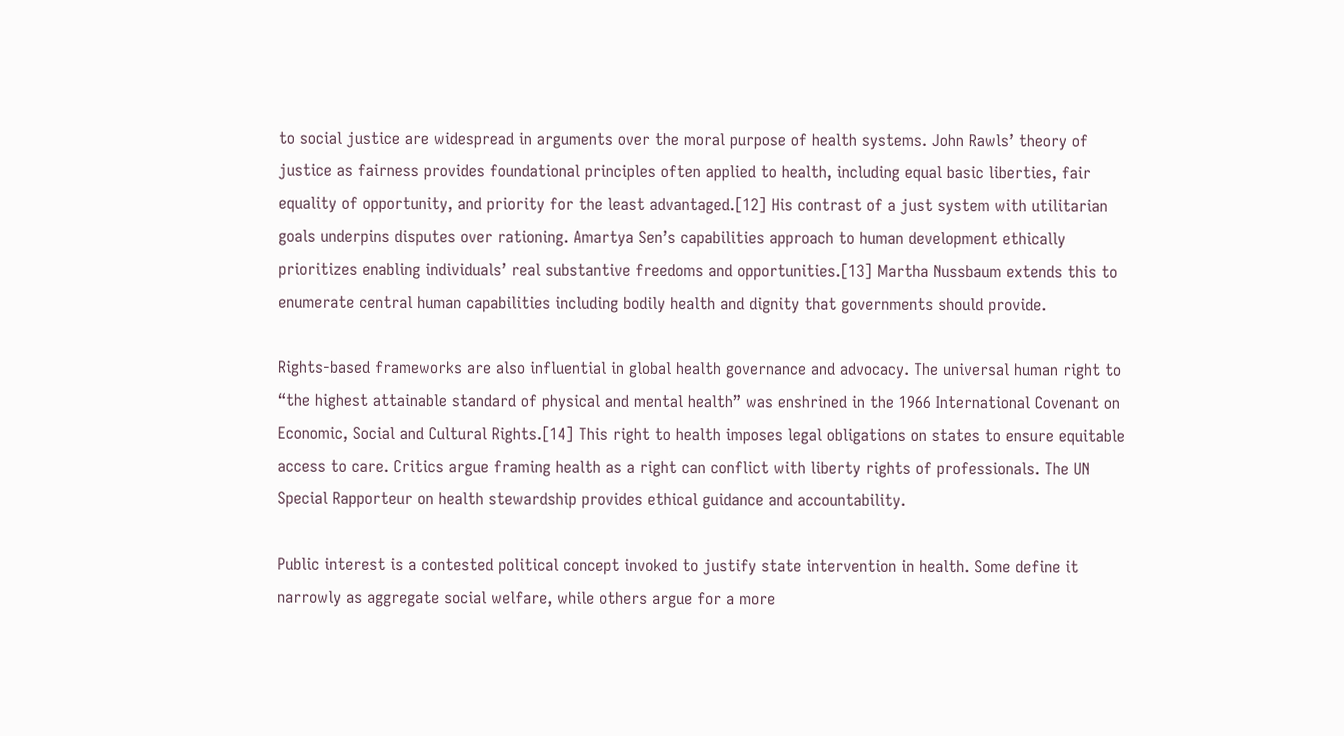to social justice are widespread in arguments over the moral purpose of health systems. John Rawls’ theory of justice as fairness provides foundational principles often applied to health, including equal basic liberties, fair equality of opportunity, and priority for the least advantaged.[12] His contrast of a just system with utilitarian goals underpins disputes over rationing. Amartya Sen’s capabilities approach to human development ethically prioritizes enabling individuals’ real substantive freedoms and opportunities.[13] Martha Nussbaum extends this to enumerate central human capabilities including bodily health and dignity that governments should provide.

Rights-based frameworks are also influential in global health governance and advocacy. The universal human right to “the highest attainable standard of physical and mental health” was enshrined in the 1966 International Covenant on Economic, Social and Cultural Rights.[14] This right to health imposes legal obligations on states to ensure equitable access to care. Critics argue framing health as a right can conflict with liberty rights of professionals. The UN Special Rapporteur on health stewardship provides ethical guidance and accountability.

Public interest is a contested political concept invoked to justify state intervention in health. Some define it narrowly as aggregate social welfare, while others argue for a more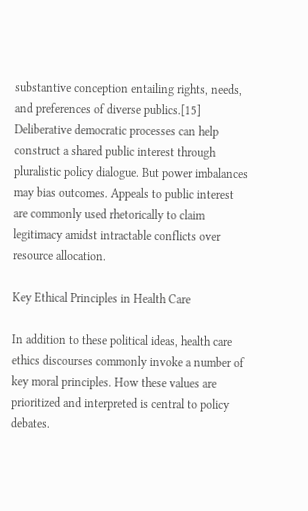substantive conception entailing rights, needs, and preferences of diverse publics.[15] Deliberative democratic processes can help construct a shared public interest through pluralistic policy dialogue. But power imbalances may bias outcomes. Appeals to public interest are commonly used rhetorically to claim legitimacy amidst intractable conflicts over resource allocation.

Key Ethical Principles in Health Care

In addition to these political ideas, health care ethics discourses commonly invoke a number of key moral principles. How these values are prioritized and interpreted is central to policy debates.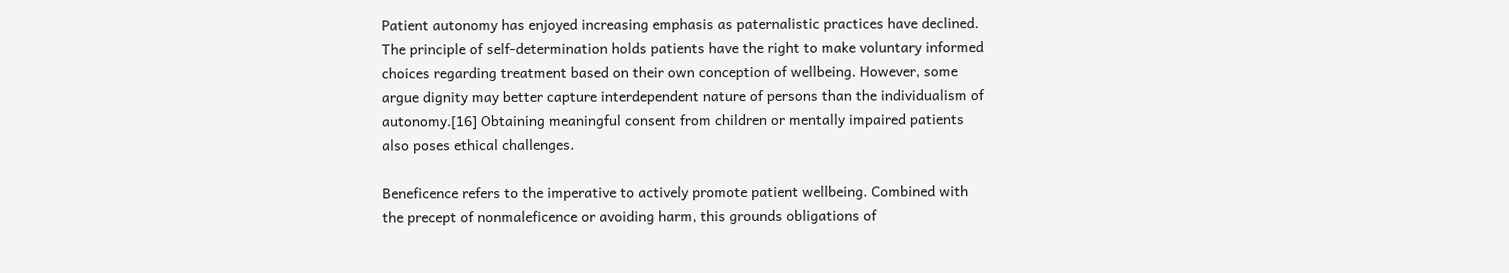Patient autonomy has enjoyed increasing emphasis as paternalistic practices have declined. The principle of self-determination holds patients have the right to make voluntary informed choices regarding treatment based on their own conception of wellbeing. However, some argue dignity may better capture interdependent nature of persons than the individualism of autonomy.[16] Obtaining meaningful consent from children or mentally impaired patients also poses ethical challenges.

Beneficence refers to the imperative to actively promote patient wellbeing. Combined with the precept of nonmaleficence or avoiding harm, this grounds obligations of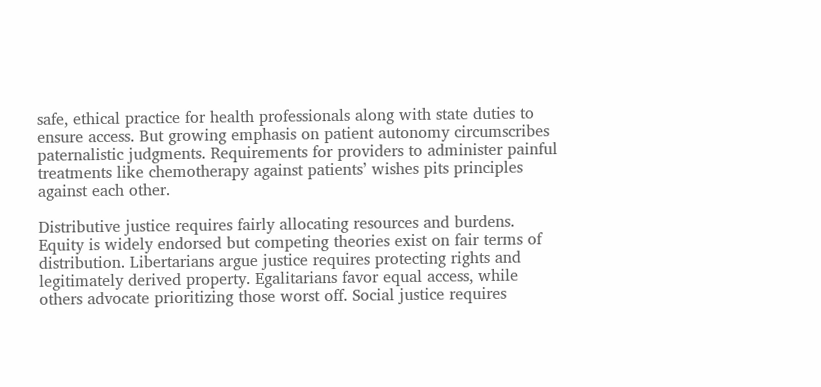safe, ethical practice for health professionals along with state duties to ensure access. But growing emphasis on patient autonomy circumscribes paternalistic judgments. Requirements for providers to administer painful treatments like chemotherapy against patients’ wishes pits principles against each other.

Distributive justice requires fairly allocating resources and burdens. Equity is widely endorsed but competing theories exist on fair terms of distribution. Libertarians argue justice requires protecting rights and legitimately derived property. Egalitarians favor equal access, while others advocate prioritizing those worst off. Social justice requires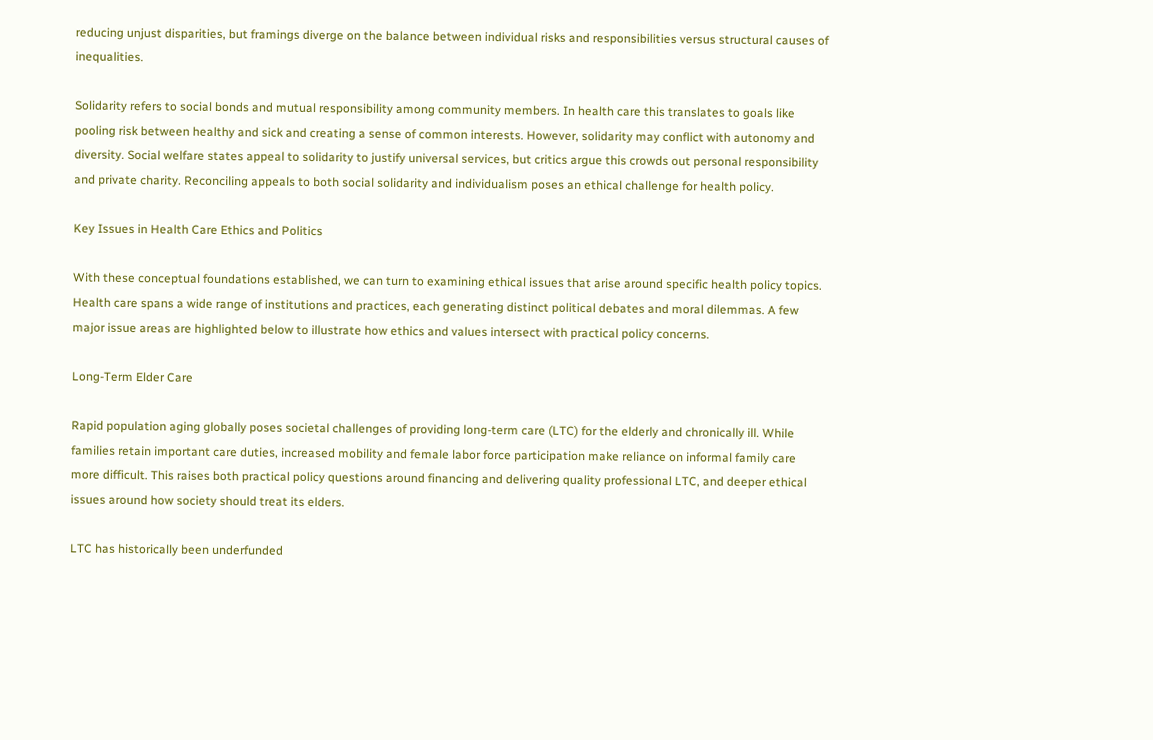reducing unjust disparities, but framings diverge on the balance between individual risks and responsibilities versus structural causes of inequalities.

Solidarity refers to social bonds and mutual responsibility among community members. In health care this translates to goals like pooling risk between healthy and sick and creating a sense of common interests. However, solidarity may conflict with autonomy and diversity. Social welfare states appeal to solidarity to justify universal services, but critics argue this crowds out personal responsibility and private charity. Reconciling appeals to both social solidarity and individualism poses an ethical challenge for health policy.

Key Issues in Health Care Ethics and Politics

With these conceptual foundations established, we can turn to examining ethical issues that arise around specific health policy topics. Health care spans a wide range of institutions and practices, each generating distinct political debates and moral dilemmas. A few major issue areas are highlighted below to illustrate how ethics and values intersect with practical policy concerns.

Long-Term Elder Care

Rapid population aging globally poses societal challenges of providing long-term care (LTC) for the elderly and chronically ill. While families retain important care duties, increased mobility and female labor force participation make reliance on informal family care more difficult. This raises both practical policy questions around financing and delivering quality professional LTC, and deeper ethical issues around how society should treat its elders.

LTC has historically been underfunded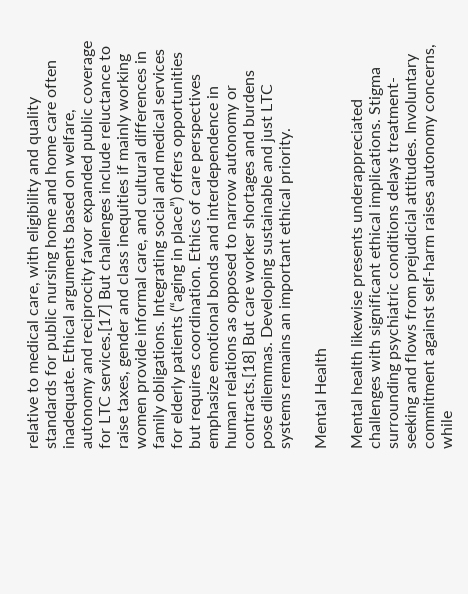relative to medical care, with eligibility and quality standards for public nursing home and home care often inadequate. Ethical arguments based on welfare, autonomy and reciprocity favor expanded public coverage for LTC services.[17] But challenges include reluctance to raise taxes, gender and class inequities if mainly working women provide informal care, and cultural differences in family obligations. Integrating social and medical services for elderly patients (“aging in place”) offers opportunities but requires coordination. Ethics of care perspectives emphasize emotional bonds and interdependence in human relations as opposed to narrow autonomy or contracts.[18] But care worker shortages and burdens pose dilemmas. Developing sustainable and just LTC systems remains an important ethical priority.

Mental Health

Mental health likewise presents underappreciated challenges with significant ethical implications. Stigma surrounding psychiatric conditions delays treatment-seeking and flows from prejudicial attitudes. Involuntary commitment against self-harm raises autonomy concerns, while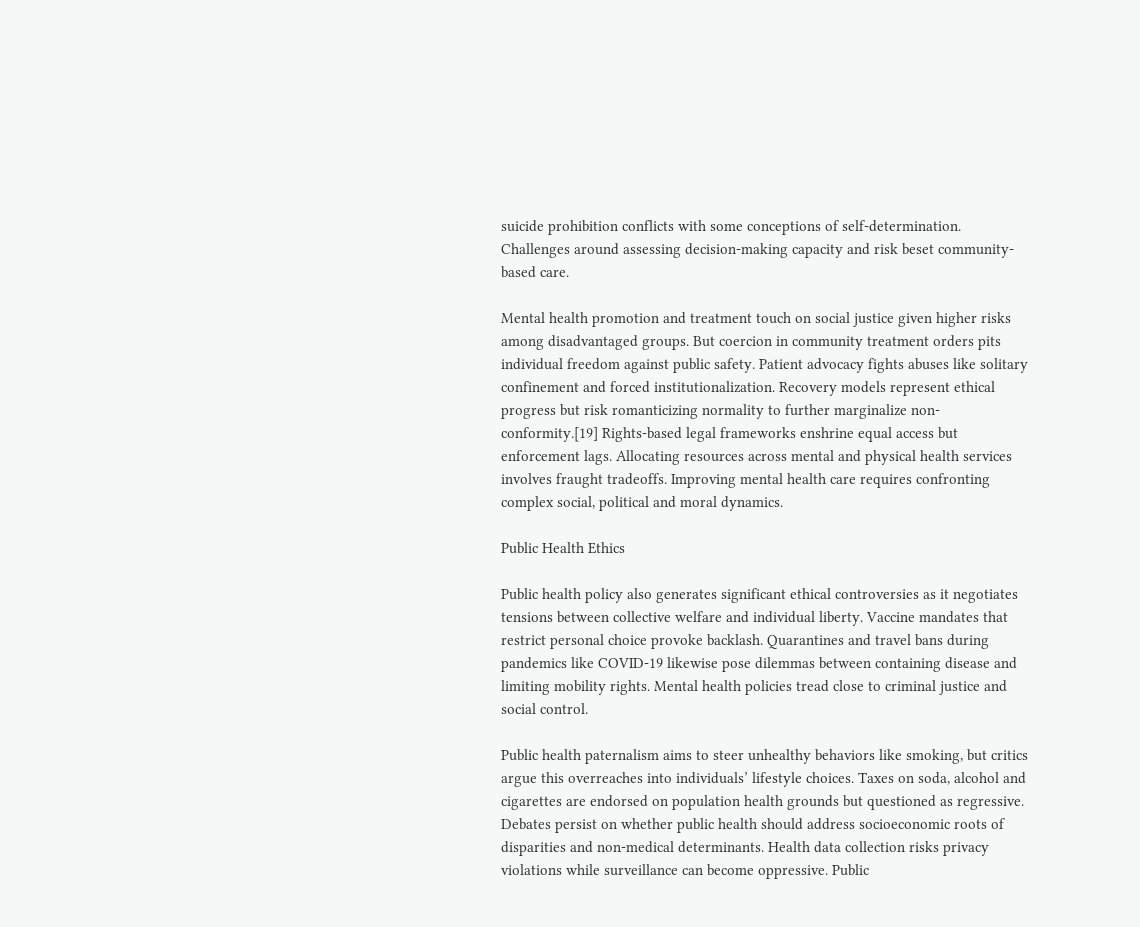suicide prohibition conflicts with some conceptions of self-determination. Challenges around assessing decision-making capacity and risk beset community-based care.

Mental health promotion and treatment touch on social justice given higher risks among disadvantaged groups. But coercion in community treatment orders pits individual freedom against public safety. Patient advocacy fights abuses like solitary confinement and forced institutionalization. Recovery models represent ethical progress but risk romanticizing normality to further marginalize non-conformity.[19] Rights-based legal frameworks enshrine equal access but enforcement lags. Allocating resources across mental and physical health services involves fraught tradeoffs. Improving mental health care requires confronting complex social, political and moral dynamics.

Public Health Ethics

Public health policy also generates significant ethical controversies as it negotiates tensions between collective welfare and individual liberty. Vaccine mandates that restrict personal choice provoke backlash. Quarantines and travel bans during pandemics like COVID-19 likewise pose dilemmas between containing disease and limiting mobility rights. Mental health policies tread close to criminal justice and social control.

Public health paternalism aims to steer unhealthy behaviors like smoking, but critics argue this overreaches into individuals’ lifestyle choices. Taxes on soda, alcohol and cigarettes are endorsed on population health grounds but questioned as regressive. Debates persist on whether public health should address socioeconomic roots of disparities and non-medical determinants. Health data collection risks privacy violations while surveillance can become oppressive. Public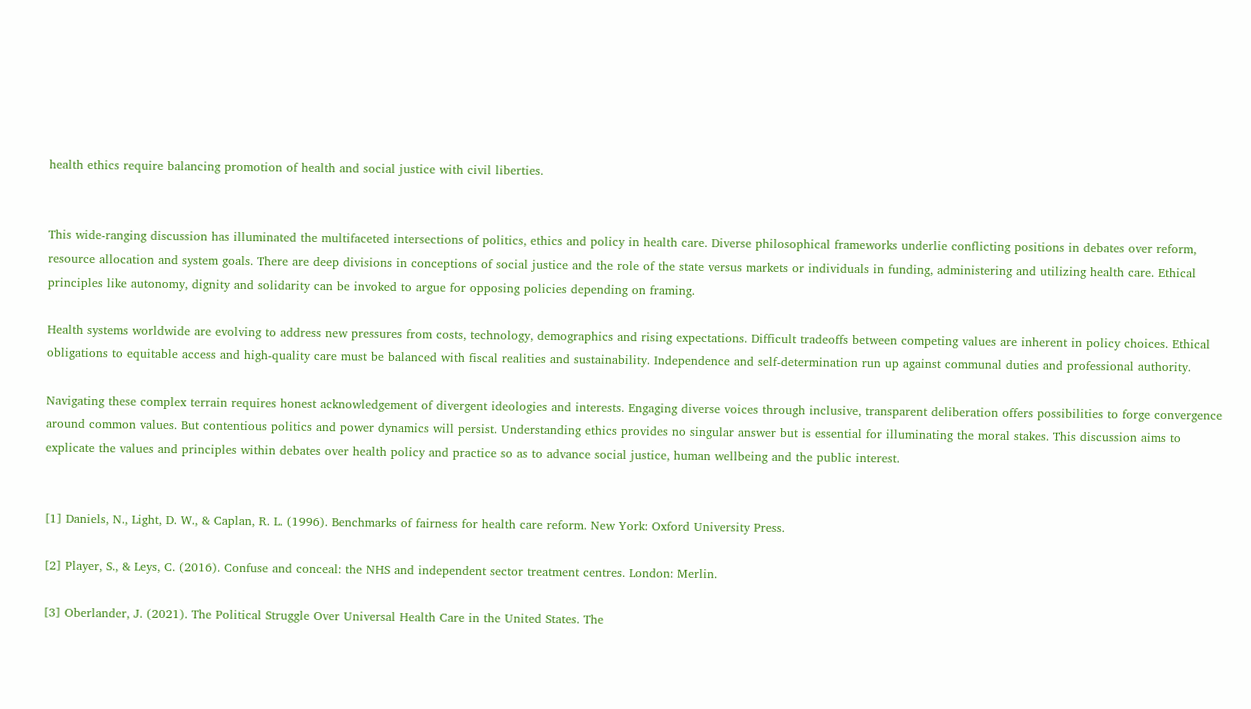health ethics require balancing promotion of health and social justice with civil liberties.


This wide-ranging discussion has illuminated the multifaceted intersections of politics, ethics and policy in health care. Diverse philosophical frameworks underlie conflicting positions in debates over reform, resource allocation and system goals. There are deep divisions in conceptions of social justice and the role of the state versus markets or individuals in funding, administering and utilizing health care. Ethical principles like autonomy, dignity and solidarity can be invoked to argue for opposing policies depending on framing.

Health systems worldwide are evolving to address new pressures from costs, technology, demographics and rising expectations. Difficult tradeoffs between competing values are inherent in policy choices. Ethical obligations to equitable access and high-quality care must be balanced with fiscal realities and sustainability. Independence and self-determination run up against communal duties and professional authority.

Navigating these complex terrain requires honest acknowledgement of divergent ideologies and interests. Engaging diverse voices through inclusive, transparent deliberation offers possibilities to forge convergence around common values. But contentious politics and power dynamics will persist. Understanding ethics provides no singular answer but is essential for illuminating the moral stakes. This discussion aims to explicate the values and principles within debates over health policy and practice so as to advance social justice, human wellbeing and the public interest.


[1] Daniels, N., Light, D. W., & Caplan, R. L. (1996). Benchmarks of fairness for health care reform. New York: Oxford University Press.

[2] Player, S., & Leys, C. (2016). Confuse and conceal: the NHS and independent sector treatment centres. London: Merlin.

[3] Oberlander, J. (2021). The Political Struggle Over Universal Health Care in the United States. The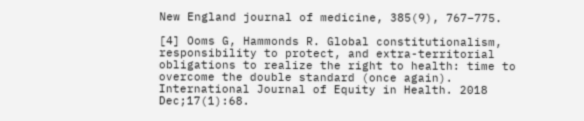New England journal of medicine, 385(9), 767–775.

[4] Ooms G, Hammonds R. Global constitutionalism, responsibility to protect, and extra-territorial obligations to realize the right to health: time to overcome the double standard (once again). International Journal of Equity in Health. 2018 Dec;17(1):68.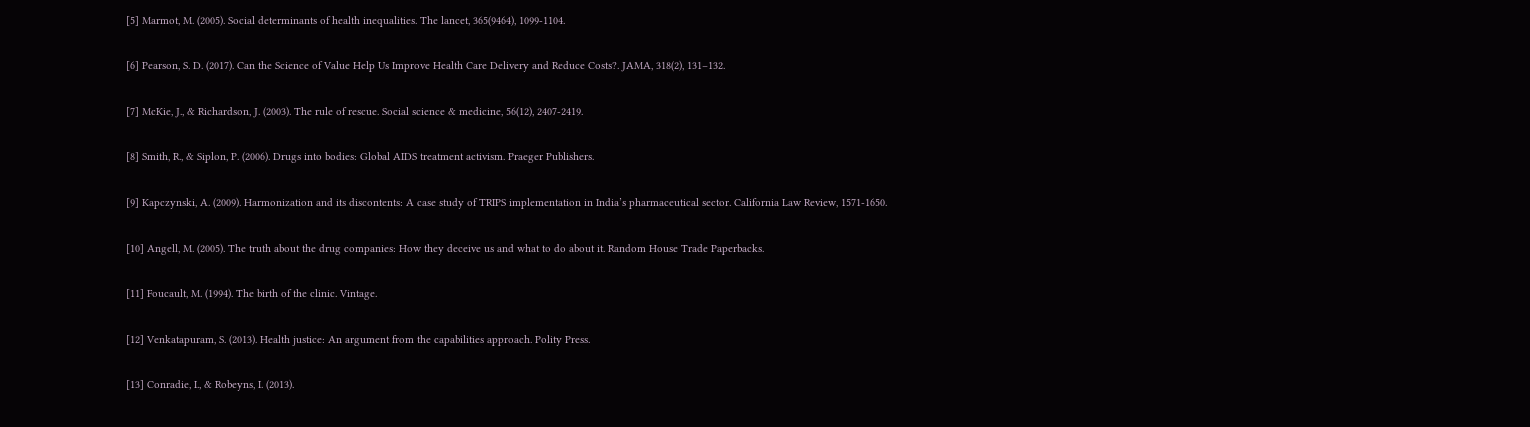[5] Marmot, M. (2005). Social determinants of health inequalities. The lancet, 365(9464), 1099-1104.

[6] Pearson, S. D. (2017). Can the Science of Value Help Us Improve Health Care Delivery and Reduce Costs?. JAMA, 318(2), 131–132.

[7] McKie, J., & Richardson, J. (2003). The rule of rescue. Social science & medicine, 56(12), 2407-2419.

[8] Smith, R., & Siplon, P. (2006). Drugs into bodies: Global AIDS treatment activism. Praeger Publishers.

[9] Kapczynski, A. (2009). Harmonization and its discontents: A case study of TRIPS implementation in India’s pharmaceutical sector. California Law Review, 1571-1650.

[10] Angell, M. (2005). The truth about the drug companies: How they deceive us and what to do about it. Random House Trade Paperbacks.

[11] Foucault, M. (1994). The birth of the clinic. Vintage.

[12] Venkatapuram, S. (2013). Health justice: An argument from the capabilities approach. Polity Press.

[13] Conradie, I., & Robeyns, I. (2013).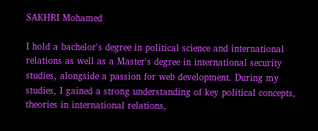SAKHRI Mohamed

I hold a bachelor's degree in political science and international relations as well as a Master's degree in international security studies, alongside a passion for web development. During my studies, I gained a strong understanding of key political concepts, theories in international relations,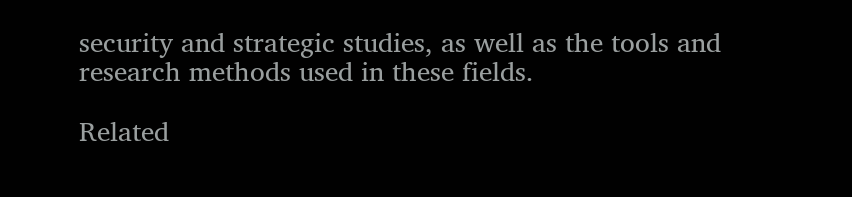security and strategic studies, as well as the tools and research methods used in these fields.

Related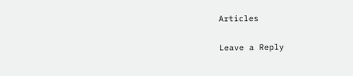Articles

Leave a Reply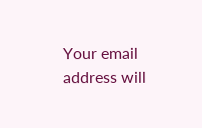Your email address will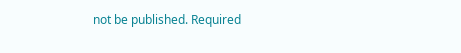not be published. Required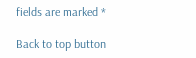fields are marked *

Back to top button